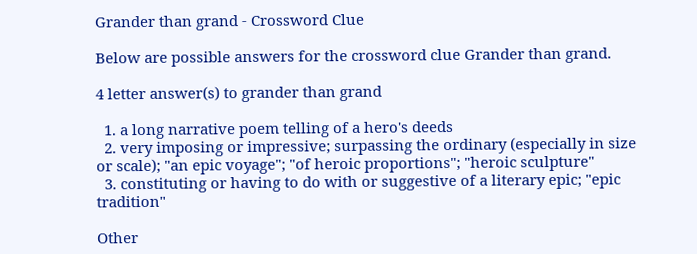Grander than grand - Crossword Clue

Below are possible answers for the crossword clue Grander than grand.

4 letter answer(s) to grander than grand

  1. a long narrative poem telling of a hero's deeds
  2. very imposing or impressive; surpassing the ordinary (especially in size or scale); "an epic voyage"; "of heroic proportions"; "heroic sculpture"
  3. constituting or having to do with or suggestive of a literary epic; "epic tradition"

Other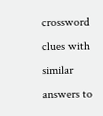crossword clues with similar answers to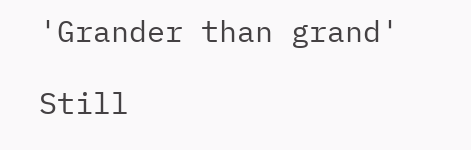'Grander than grand'

Still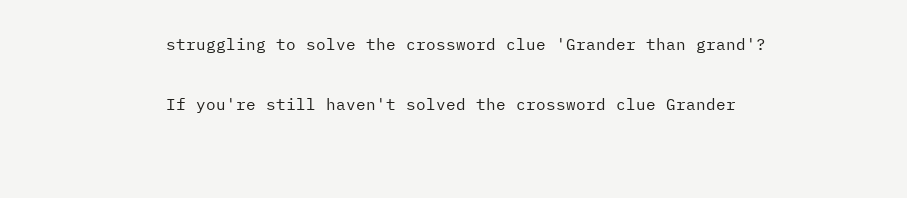struggling to solve the crossword clue 'Grander than grand'?

If you're still haven't solved the crossword clue Grander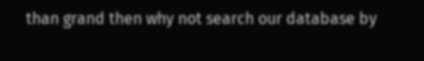than grand then why not search our database by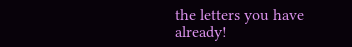the letters you have already!